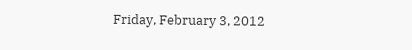Friday, February 3, 2012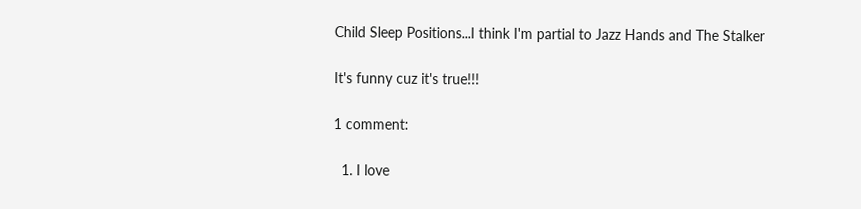Child Sleep Positions...I think I'm partial to Jazz Hands and The Stalker

It's funny cuz it's true!!!

1 comment:

  1. I love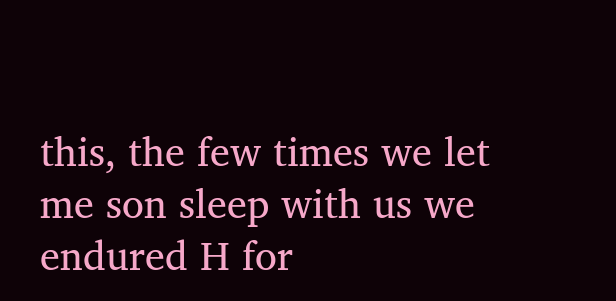this, the few times we let me son sleep with us we endured H for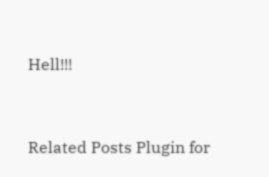Hell!!!



Related Posts Plugin for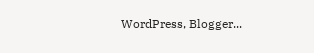WordPress, Blogger...